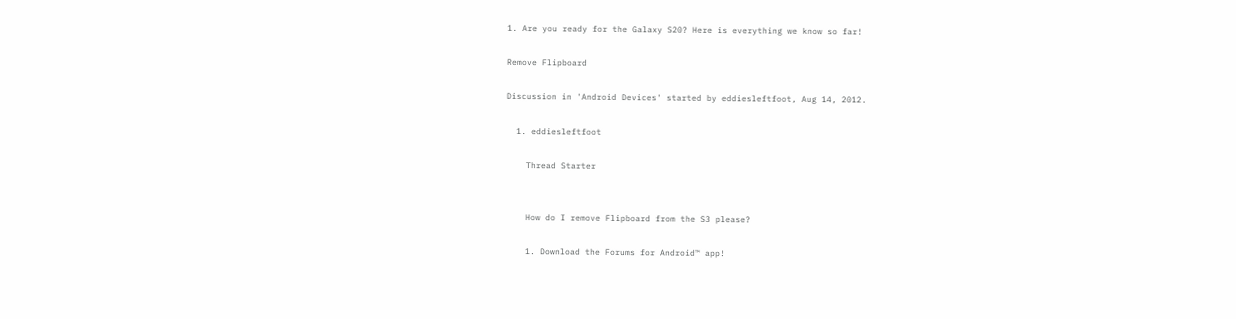1. Are you ready for the Galaxy S20? Here is everything we know so far!

Remove Flipboard

Discussion in 'Android Devices' started by eddiesleftfoot, Aug 14, 2012.

  1. eddiesleftfoot

    Thread Starter


    How do I remove Flipboard from the S3 please?

    1. Download the Forums for Android™ app!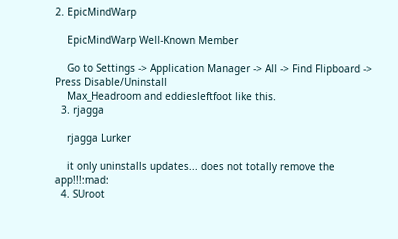2. EpicMindWarp

    EpicMindWarp Well-Known Member

    Go to Settings -> Application Manager -> All -> Find Flipboard -> Press Disable/Uninstall
    Max_Headroom and eddiesleftfoot like this.
  3. rjagga

    rjagga Lurker

    it only uninstalls updates... does not totally remove the app!!!:mad:
  4. SUroot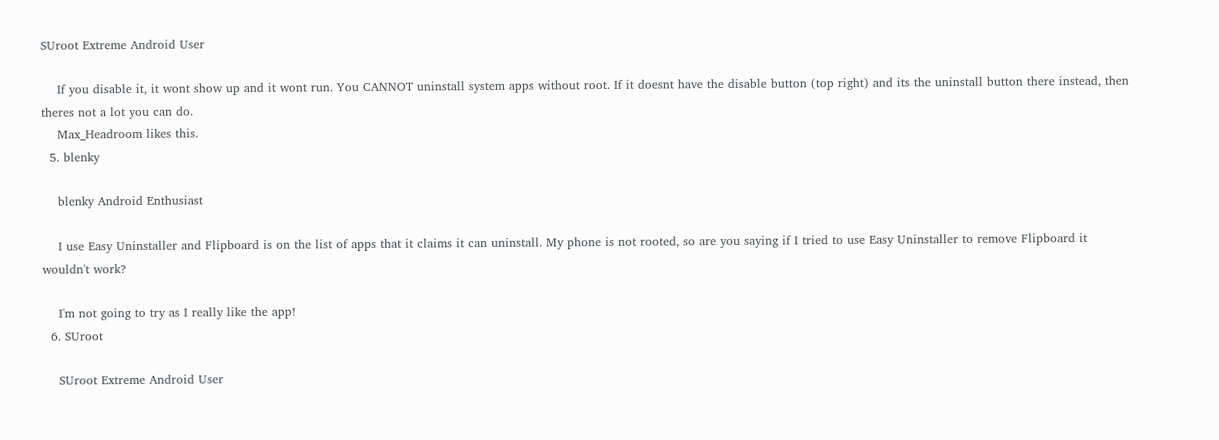SUroot Extreme Android User

    If you disable it, it wont show up and it wont run. You CANNOT uninstall system apps without root. If it doesnt have the disable button (top right) and its the uninstall button there instead, then theres not a lot you can do.
    Max_Headroom likes this.
  5. blenky

    blenky Android Enthusiast

    I use Easy Uninstaller and Flipboard is on the list of apps that it claims it can uninstall. My phone is not rooted, so are you saying if I tried to use Easy Uninstaller to remove Flipboard it wouldn't work?

    I'm not going to try as I really like the app!
  6. SUroot

    SUroot Extreme Android User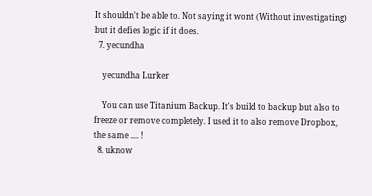It shouldn't be able to. Not saying it wont (Without investigating) but it defies logic if it does.
  7. yecundha

    yecundha Lurker

    You can use Titanium Backup. It's build to backup but also to freeze or remove completely. I used it to also remove Dropbox, the same .... !
  8. uknow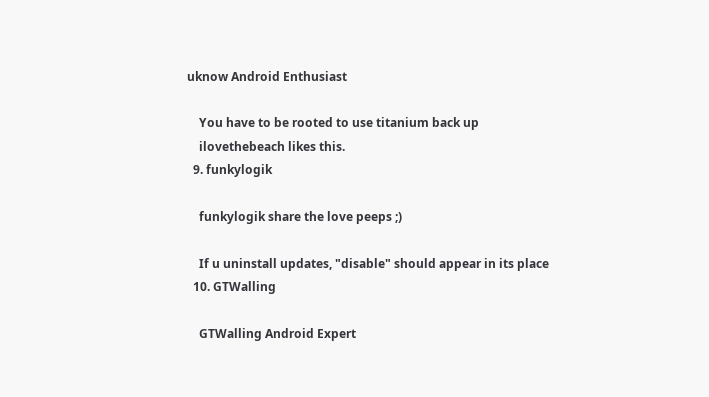uknow Android Enthusiast

    You have to be rooted to use titanium back up
    ilovethebeach likes this.
  9. funkylogik

    funkylogik share the love peeps ;)

    If u uninstall updates, "disable" should appear in its place
  10. GTWalling

    GTWalling Android Expert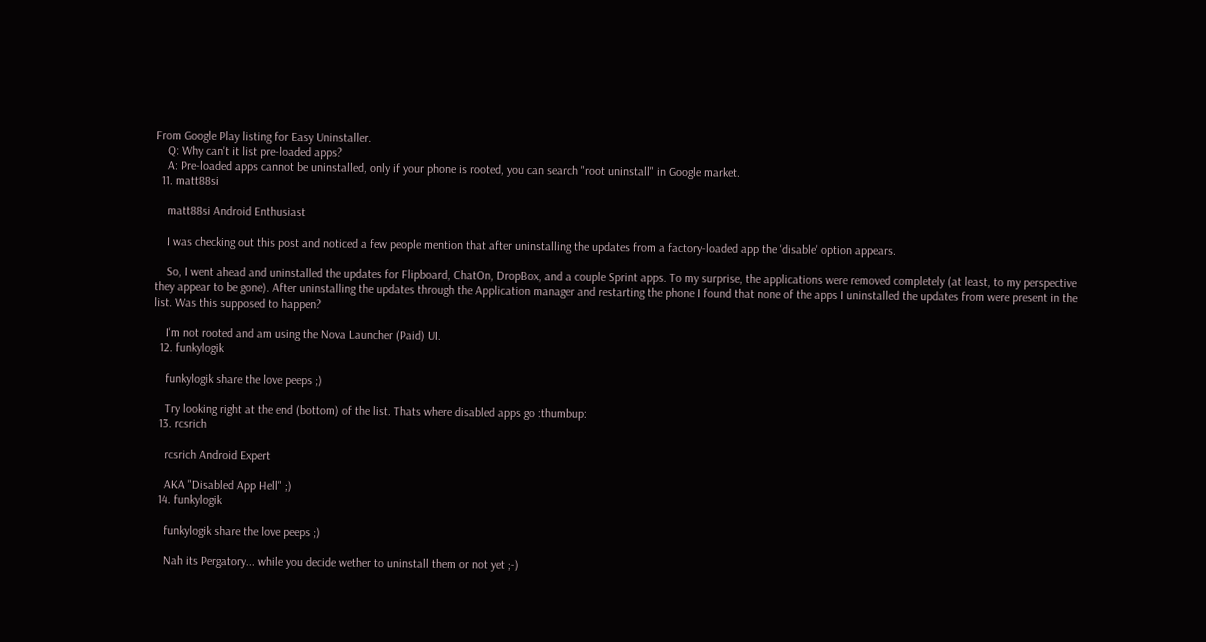From Google Play listing for Easy Uninstaller.
    Q: Why can't it list pre-loaded apps?
    A: Pre-loaded apps cannot be uninstalled, only if your phone is rooted, you can search "root uninstall" in Google market.
  11. matt88si

    matt88si Android Enthusiast

    I was checking out this post and noticed a few people mention that after uninstalling the updates from a factory-loaded app the 'disable' option appears.

    So, I went ahead and uninstalled the updates for Flipboard, ChatOn, DropBox, and a couple Sprint apps. To my surprise, the applications were removed completely (at least, to my perspective they appear to be gone). After uninstalling the updates through the Application manager and restarting the phone I found that none of the apps I uninstalled the updates from were present in the list. Was this supposed to happen?

    I'm not rooted and am using the Nova Launcher (Paid) UI.
  12. funkylogik

    funkylogik share the love peeps ;)

    Try looking right at the end (bottom) of the list. Thats where disabled apps go :thumbup:
  13. rcsrich

    rcsrich Android Expert

    AKA "Disabled App Hell" ;)
  14. funkylogik

    funkylogik share the love peeps ;)

    Nah its Pergatory... while you decide wether to uninstall them or not yet ;-)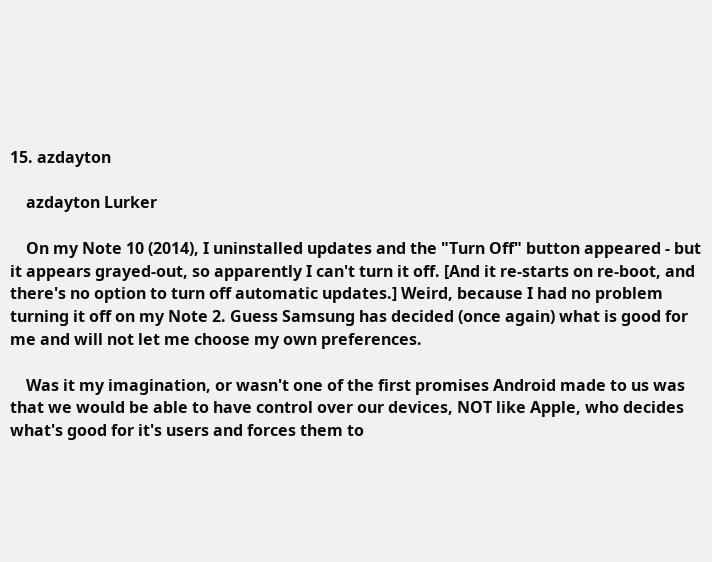15. azdayton

    azdayton Lurker

    On my Note 10 (2014), I uninstalled updates and the "Turn Off" button appeared - but it appears grayed-out, so apparently I can't turn it off. [And it re-starts on re-boot, and there's no option to turn off automatic updates.] Weird, because I had no problem turning it off on my Note 2. Guess Samsung has decided (once again) what is good for me and will not let me choose my own preferences.

    Was it my imagination, or wasn't one of the first promises Android made to us was that we would be able to have control over our devices, NOT like Apple, who decides what's good for it's users and forces them to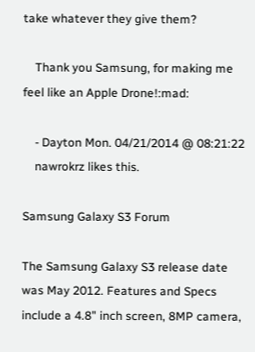take whatever they give them?

    Thank you Samsung, for making me feel like an Apple Drone!:mad:

    - Dayton Mon. 04/21/2014 @ 08:21:22
    nawrokrz likes this.

Samsung Galaxy S3 Forum

The Samsung Galaxy S3 release date was May 2012. Features and Specs include a 4.8" inch screen, 8MP camera,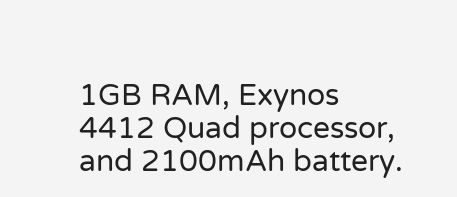1GB RAM, Exynos 4412 Quad processor, and 2100mAh battery.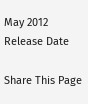May 2012
Release Date

Share This Page